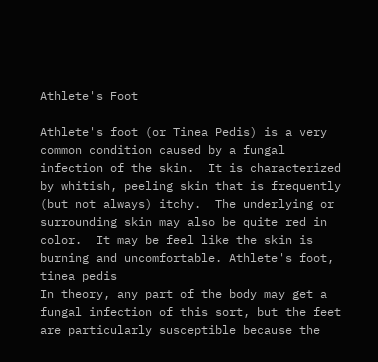Athlete's Foot

Athlete's foot (or Tinea Pedis) is a very common condition caused by a fungal infection of the skin.  It is characterized by whitish, peeling skin that is frequently (but not always) itchy.  The underlying or surrounding skin may also be quite red in color.  It may be feel like the skin is burning and uncomfortable. Athlete's foot, tinea pedis
In theory, any part of the body may get a fungal infection of this sort, but the feet are particularly susceptible because the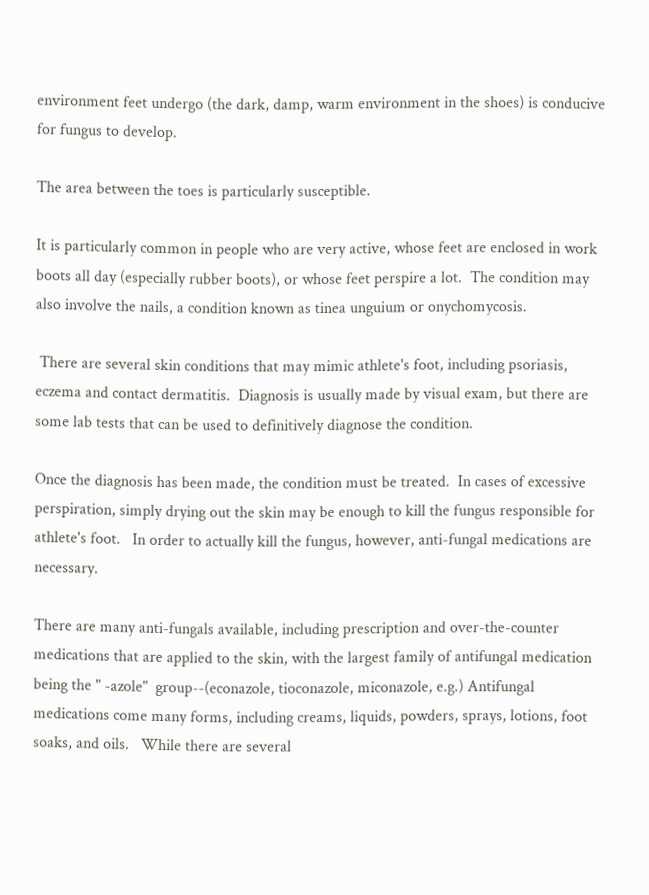environment feet undergo (the dark, damp, warm environment in the shoes) is conducive for fungus to develop.

The area between the toes is particularly susceptible.

It is particularly common in people who are very active, whose feet are enclosed in work boots all day (especially rubber boots), or whose feet perspire a lot.  The condition may also involve the nails, a condition known as tinea unguium or onychomycosis.

 There are several skin conditions that may mimic athlete's foot, including psoriasis, eczema and contact dermatitis.  Diagnosis is usually made by visual exam, but there are some lab tests that can be used to definitively diagnose the condition.

Once the diagnosis has been made, the condition must be treated.  In cases of excessive perspiration, simply drying out the skin may be enough to kill the fungus responsible for athlete's foot.   In order to actually kill the fungus, however, anti-fungal medications are necessary.

There are many anti-fungals available, including prescription and over-the-counter medications that are applied to the skin, with the largest family of antifungal medication being the " -azole"  group--(econazole, tioconazole, miconazole, e.g.) Antifungal medications come many forms, including creams, liquids, powders, sprays, lotions, foot soaks, and oils.   While there are several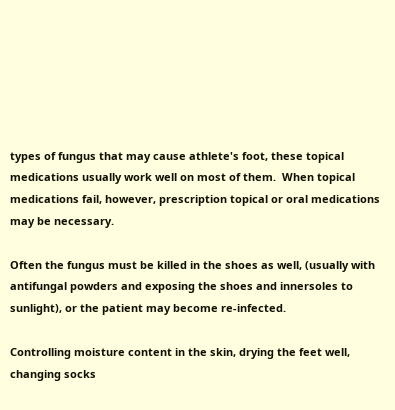types of fungus that may cause athlete's foot, these topical medications usually work well on most of them.  When topical medications fail, however, prescription topical or oral medications may be necessary.

Often the fungus must be killed in the shoes as well, (usually with antifungal powders and exposing the shoes and innersoles to sunlight), or the patient may become re-infected.

Controlling moisture content in the skin, drying the feet well, changing socks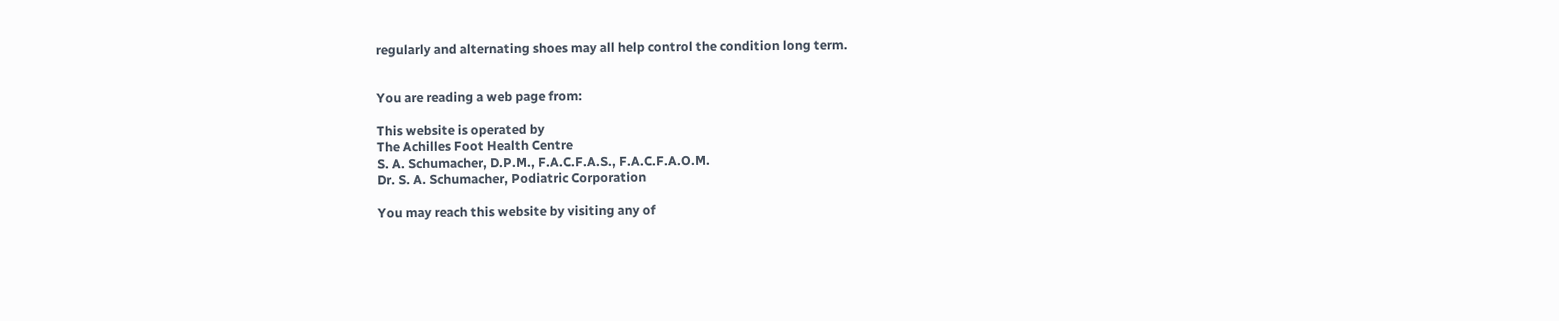regularly and alternating shoes may all help control the condition long term.


You are reading a web page from:

This website is operated by
The Achilles Foot Health Centre
S. A. Schumacher, D.P.M., F.A.C.F.A.S., F.A.C.F.A.O.M.
Dr. S. A. Schumacher, Podiatric Corporation

You may reach this website by visiting any of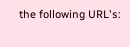the following URL's: